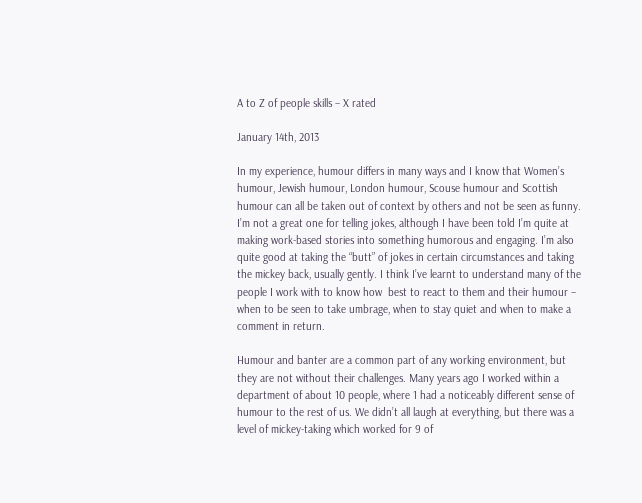A to Z of people skills – X rated

January 14th, 2013

In my experience, humour differs in many ways and I know that Women’s humour, Jewish humour, London humour, Scouse humour and Scottish humour can all be taken out of context by others and not be seen as funny. I’m not a great one for telling jokes, although I have been told I’m quite at making work-based stories into something humorous and engaging. I’m also quite good at taking the “butt” of jokes in certain circumstances and taking the mickey back, usually gently. I think I’ve learnt to understand many of the people I work with to know how  best to react to them and their humour – when to be seen to take umbrage, when to stay quiet and when to make a comment in return.

Humour and banter are a common part of any working environment, but they are not without their challenges. Many years ago I worked within a department of about 10 people, where 1 had a noticeably different sense of humour to the rest of us. We didn’t all laugh at everything, but there was a level of mickey-taking which worked for 9 of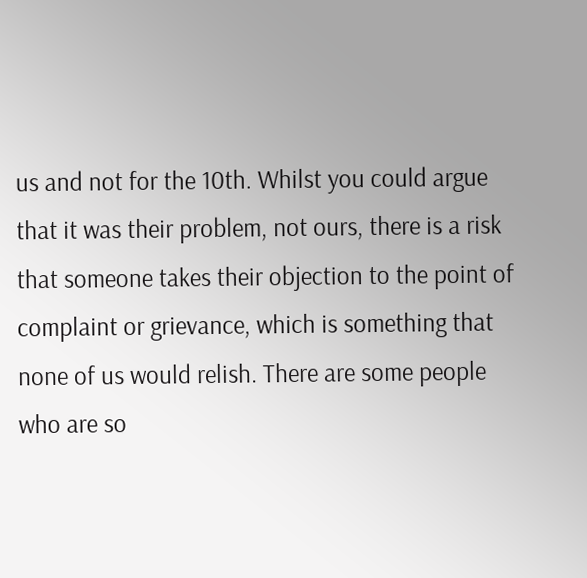us and not for the 10th. Whilst you could argue that it was their problem, not ours, there is a risk that someone takes their objection to the point of complaint or grievance, which is something that none of us would relish. There are some people who are so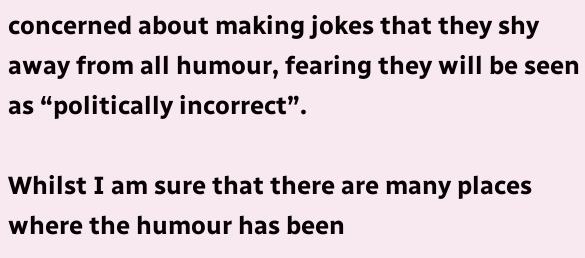concerned about making jokes that they shy away from all humour, fearing they will be seen as “politically incorrect”.

Whilst I am sure that there are many places where the humour has been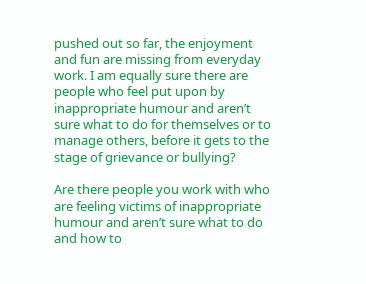pushed out so far, the enjoyment and fun are missing from everyday work. I am equally sure there are people who feel put upon by inappropriate humour and aren’t sure what to do for themselves or to manage others, before it gets to the stage of grievance or bullying?

Are there people you work with who are feeling victims of inappropriate humour and aren’t sure what to do and how to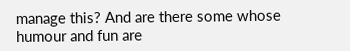manage this? And are there some whose humour and fun are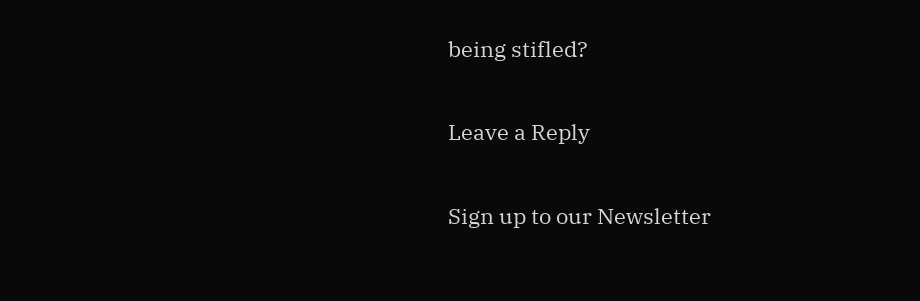being stifled?

Leave a Reply

Sign up to our Newsletter